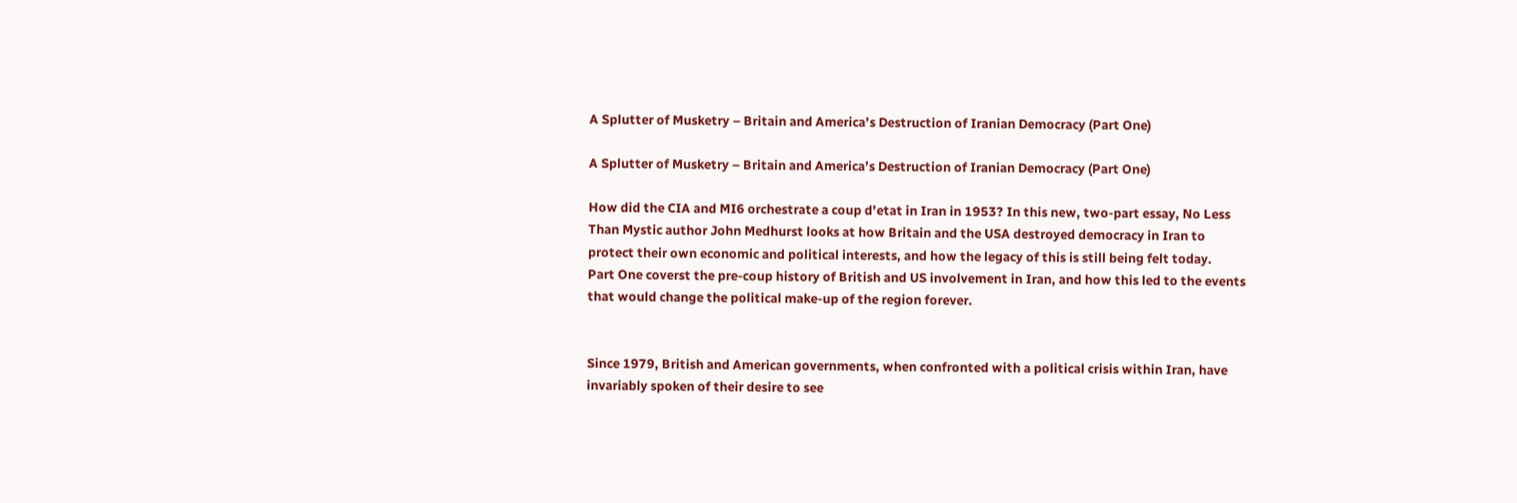A Splutter of Musketry – Britain and America’s Destruction of Iranian Democracy (Part One)

A Splutter of Musketry – Britain and America’s Destruction of Iranian Democracy (Part One)

How did the CIA and MI6 orchestrate a coup d’etat in Iran in 1953? In this new, two-part essay, No Less Than Mystic author John Medhurst looks at how Britain and the USA destroyed democracy in Iran to protect their own economic and political interests, and how the legacy of this is still being felt today.
Part One coverst the pre-coup history of British and US involvement in Iran, and how this led to the events that would change the political make-up of the region forever.


Since 1979, British and American governments, when confronted with a political crisis within Iran, have invariably spoken of their desire to see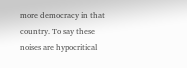more democracy in that country. To say these noises are hypocritical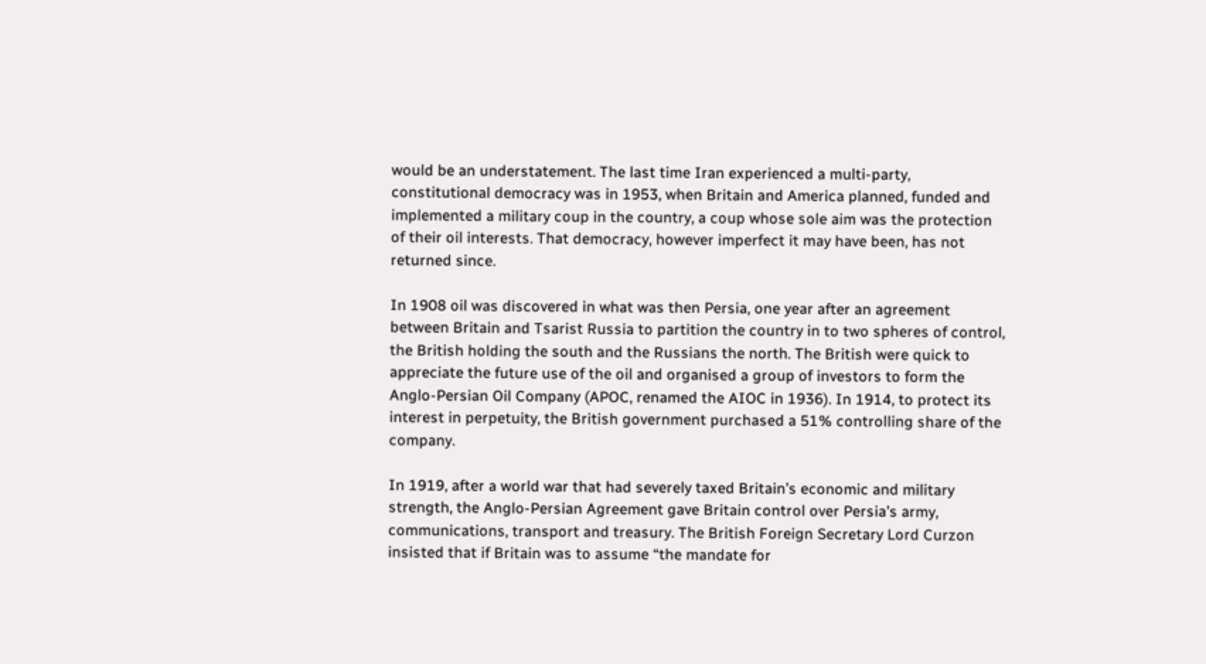would be an understatement. The last time Iran experienced a multi-party, constitutional democracy was in 1953, when Britain and America planned, funded and implemented a military coup in the country, a coup whose sole aim was the protection of their oil interests. That democracy, however imperfect it may have been, has not returned since.

In 1908 oil was discovered in what was then Persia, one year after an agreement between Britain and Tsarist Russia to partition the country in to two spheres of control, the British holding the south and the Russians the north. The British were quick to appreciate the future use of the oil and organised a group of investors to form the Anglo-Persian Oil Company (APOC, renamed the AIOC in 1936). In 1914, to protect its interest in perpetuity, the British government purchased a 51% controlling share of the company.

In 1919, after a world war that had severely taxed Britain’s economic and military strength, the Anglo-Persian Agreement gave Britain control over Persia’s army, communications, transport and treasury. The British Foreign Secretary Lord Curzon insisted that if Britain was to assume “the mandate for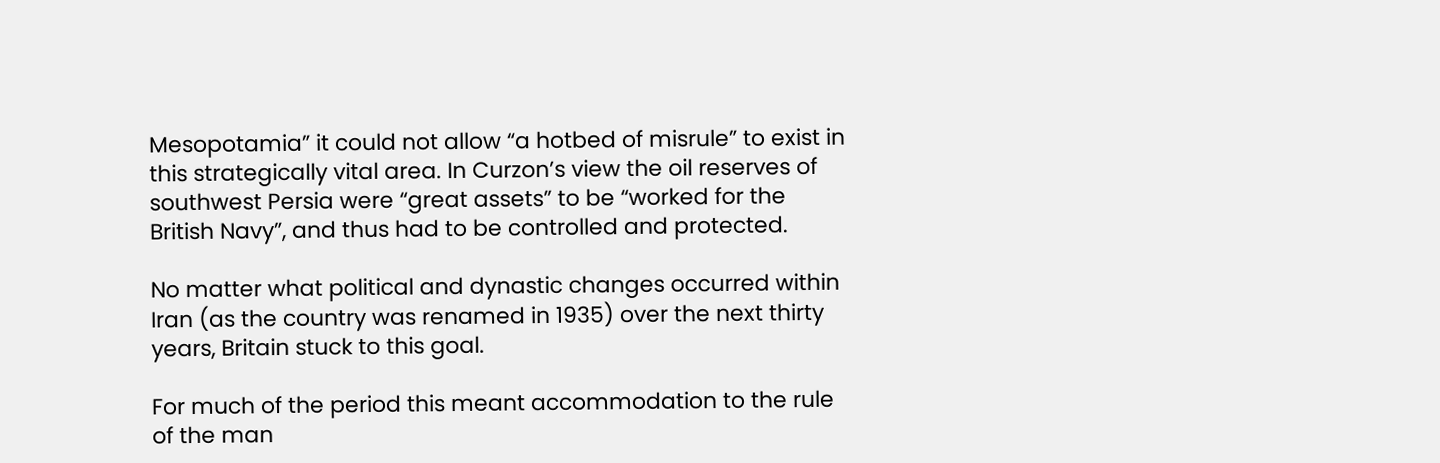Mesopotamia” it could not allow “a hotbed of misrule” to exist in this strategically vital area. In Curzon’s view the oil reserves of southwest Persia were “great assets” to be “worked for the British Navy”, and thus had to be controlled and protected.

No matter what political and dynastic changes occurred within Iran (as the country was renamed in 1935) over the next thirty years, Britain stuck to this goal.

For much of the period this meant accommodation to the rule of the man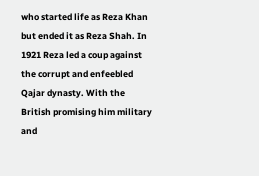who started life as Reza Khan but ended it as Reza Shah. In 1921 Reza led a coup against the corrupt and enfeebled Qajar dynasty. With the British promising him military and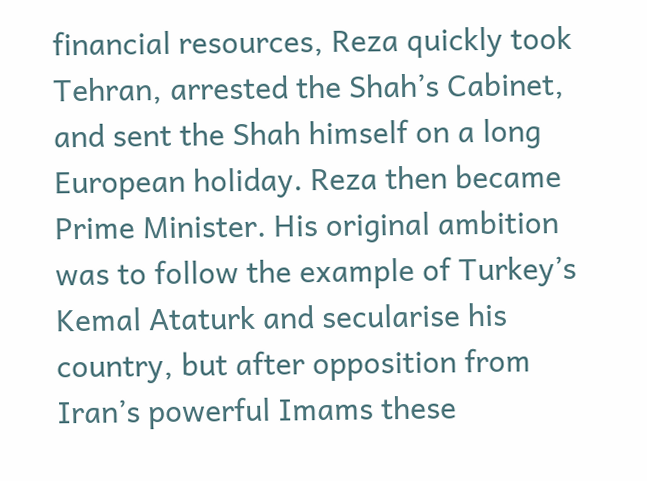financial resources, Reza quickly took Tehran, arrested the Shah’s Cabinet, and sent the Shah himself on a long European holiday. Reza then became Prime Minister. His original ambition was to follow the example of Turkey’s Kemal Ataturk and secularise his country, but after opposition from Iran’s powerful Imams these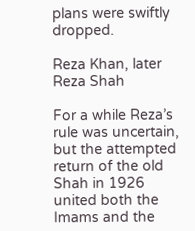plans were swiftly dropped.

Reza Khan, later Reza Shah

For a while Reza’s rule was uncertain, but the attempted return of the old Shah in 1926 united both the Imams and the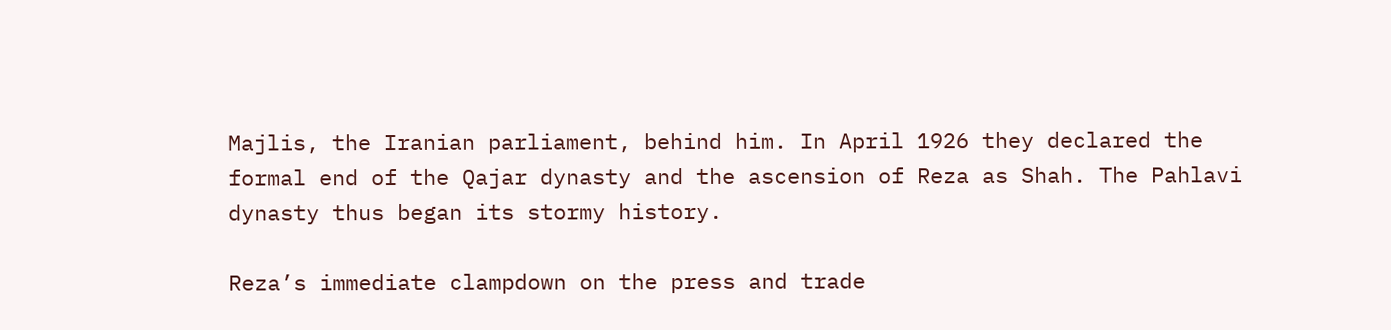Majlis, the Iranian parliament, behind him. In April 1926 they declared the formal end of the Qajar dynasty and the ascension of Reza as Shah. The Pahlavi dynasty thus began its stormy history.

Reza’s immediate clampdown on the press and trade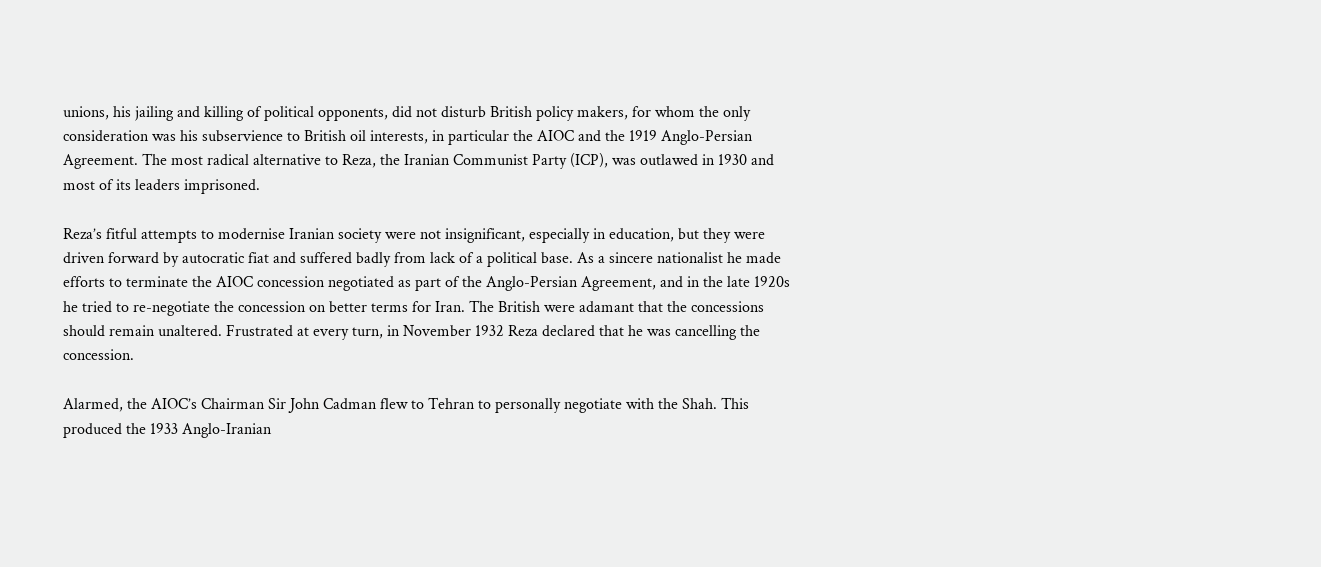unions, his jailing and killing of political opponents, did not disturb British policy makers, for whom the only consideration was his subservience to British oil interests, in particular the AIOC and the 1919 Anglo-Persian Agreement. The most radical alternative to Reza, the Iranian Communist Party (ICP), was outlawed in 1930 and most of its leaders imprisoned.

Reza’s fitful attempts to modernise Iranian society were not insignificant, especially in education, but they were driven forward by autocratic fiat and suffered badly from lack of a political base. As a sincere nationalist he made efforts to terminate the AIOC concession negotiated as part of the Anglo-Persian Agreement, and in the late 1920s he tried to re-negotiate the concession on better terms for Iran. The British were adamant that the concessions should remain unaltered. Frustrated at every turn, in November 1932 Reza declared that he was cancelling the concession.

Alarmed, the AIOC’s Chairman Sir John Cadman flew to Tehran to personally negotiate with the Shah. This produced the 1933 Anglo-Iranian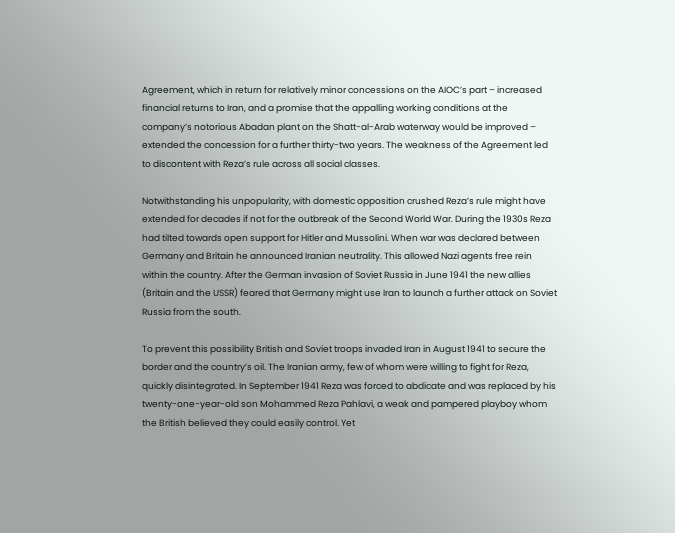Agreement, which in return for relatively minor concessions on the AIOC’s part – increased financial returns to Iran, and a promise that the appalling working conditions at the company’s notorious Abadan plant on the Shatt-al-Arab waterway would be improved – extended the concession for a further thirty-two years. The weakness of the Agreement led to discontent with Reza’s rule across all social classes.

Notwithstanding his unpopularity, with domestic opposition crushed Reza’s rule might have extended for decades if not for the outbreak of the Second World War. During the 1930s Reza had tilted towards open support for Hitler and Mussolini. When war was declared between Germany and Britain he announced Iranian neutrality. This allowed Nazi agents free rein within the country. After the German invasion of Soviet Russia in June 1941 the new allies (Britain and the USSR) feared that Germany might use Iran to launch a further attack on Soviet Russia from the south.

To prevent this possibility British and Soviet troops invaded Iran in August 1941 to secure the border and the country’s oil. The Iranian army, few of whom were willing to fight for Reza, quickly disintegrated. In September 1941 Reza was forced to abdicate and was replaced by his twenty-one-year-old son Mohammed Reza Pahlavi, a weak and pampered playboy whom the British believed they could easily control. Yet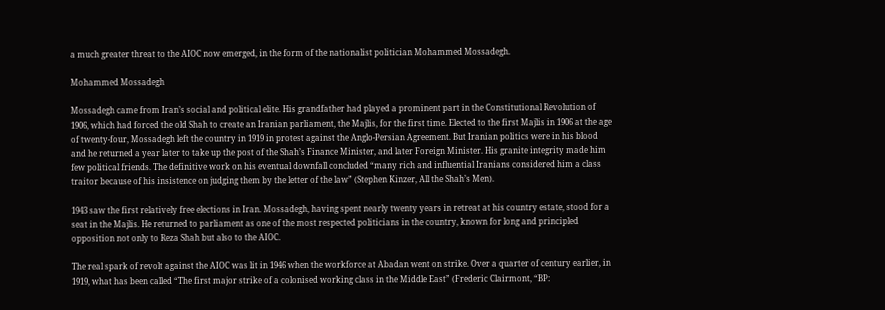a much greater threat to the AIOC now emerged, in the form of the nationalist politician Mohammed Mossadegh.

Mohammed Mossadegh

Mossadegh came from Iran’s social and political elite. His grandfather had played a prominent part in the Constitutional Revolution of 1906, which had forced the old Shah to create an Iranian parliament, the Majlis, for the first time. Elected to the first Majlis in 1906 at the age of twenty-four, Mossadegh left the country in 1919 in protest against the Anglo-Persian Agreement. But Iranian politics were in his blood and he returned a year later to take up the post of the Shah’s Finance Minister, and later Foreign Minister. His granite integrity made him few political friends. The definitive work on his eventual downfall concluded “many rich and influential Iranians considered him a class traitor because of his insistence on judging them by the letter of the law” (Stephen Kinzer, All the Shah’s Men).

1943 saw the first relatively free elections in Iran. Mossadegh, having spent nearly twenty years in retreat at his country estate, stood for a seat in the Majlis. He returned to parliament as one of the most respected politicians in the country, known for long and principled opposition not only to Reza Shah but also to the AIOC.

The real spark of revolt against the AIOC was lit in 1946 when the workforce at Abadan went on strike. Over a quarter of century earlier, in 1919, what has been called “The first major strike of a colonised working class in the Middle East” (Frederic Clairmont, “BP: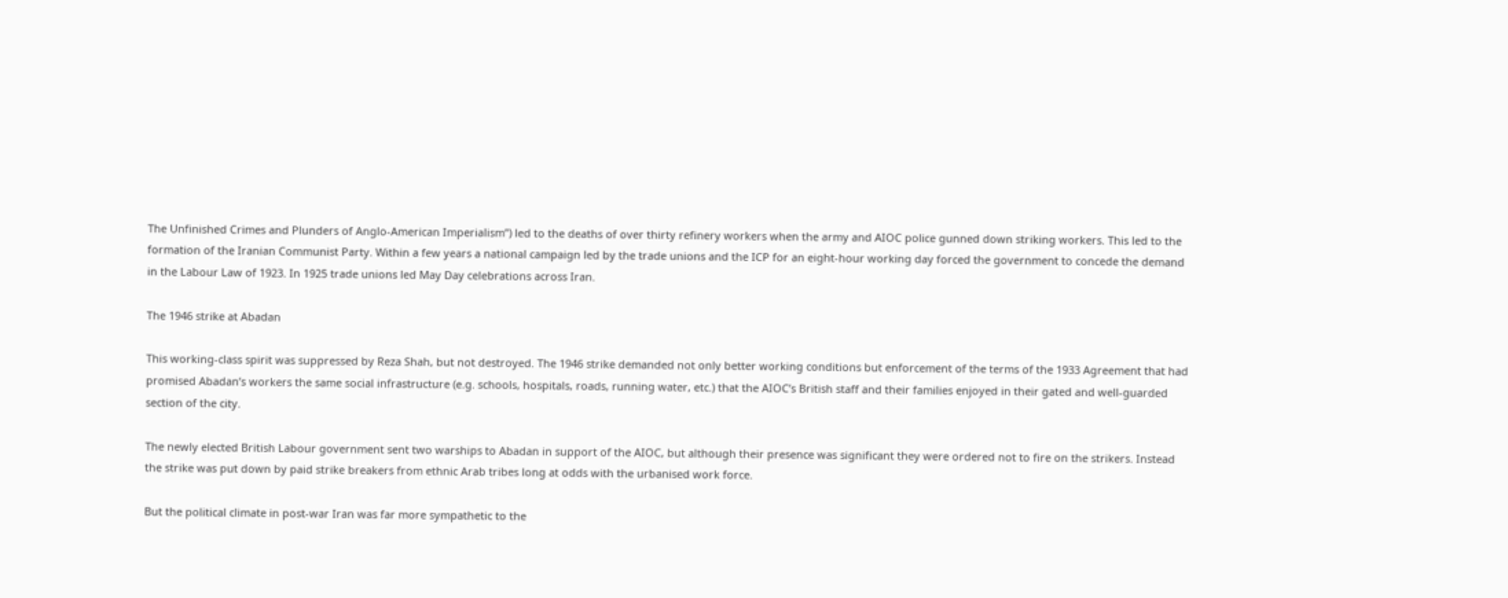The Unfinished Crimes and Plunders of Anglo-American Imperialism”) led to the deaths of over thirty refinery workers when the army and AIOC police gunned down striking workers. This led to the formation of the Iranian Communist Party. Within a few years a national campaign led by the trade unions and the ICP for an eight-hour working day forced the government to concede the demand in the Labour Law of 1923. In 1925 trade unions led May Day celebrations across Iran.

The 1946 strike at Abadan

This working-class spirit was suppressed by Reza Shah, but not destroyed. The 1946 strike demanded not only better working conditions but enforcement of the terms of the 1933 Agreement that had promised Abadan’s workers the same social infrastructure (e.g. schools, hospitals, roads, running water, etc.) that the AIOC’s British staff and their families enjoyed in their gated and well-guarded section of the city.

The newly elected British Labour government sent two warships to Abadan in support of the AIOC, but although their presence was significant they were ordered not to fire on the strikers. Instead the strike was put down by paid strike breakers from ethnic Arab tribes long at odds with the urbanised work force.

But the political climate in post-war Iran was far more sympathetic to the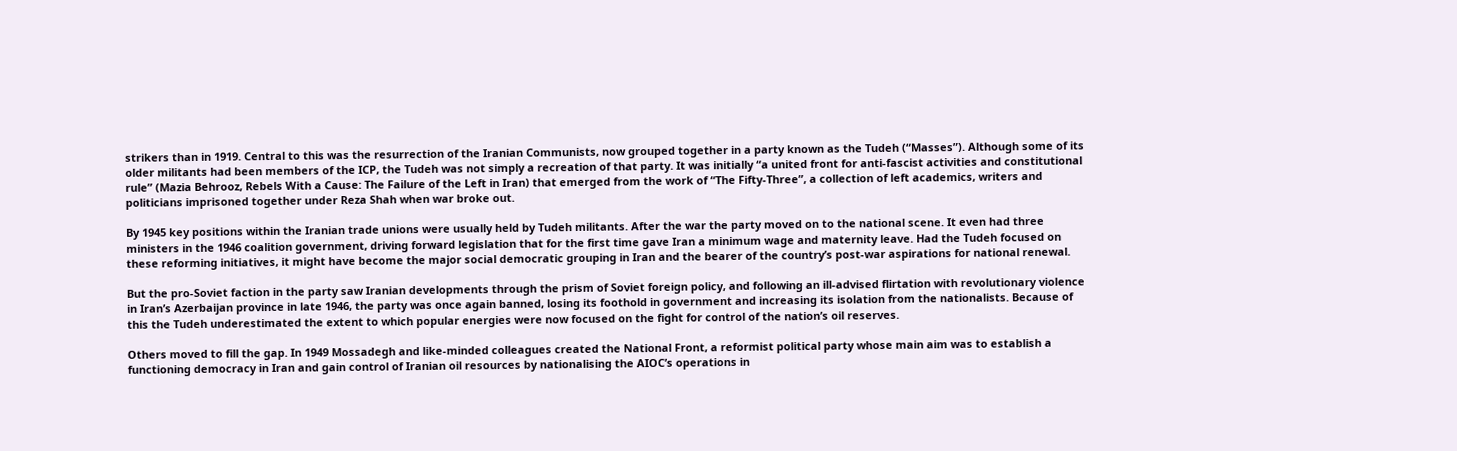strikers than in 1919. Central to this was the resurrection of the Iranian Communists, now grouped together in a party known as the Tudeh (“Masses”). Although some of its older militants had been members of the ICP, the Tudeh was not simply a recreation of that party. It was initially “a united front for anti-fascist activities and constitutional rule” (Mazia Behrooz, Rebels With a Cause: The Failure of the Left in Iran) that emerged from the work of “The Fifty-Three”, a collection of left academics, writers and politicians imprisoned together under Reza Shah when war broke out.

By 1945 key positions within the Iranian trade unions were usually held by Tudeh militants. After the war the party moved on to the national scene. It even had three ministers in the 1946 coalition government, driving forward legislation that for the first time gave Iran a minimum wage and maternity leave. Had the Tudeh focused on these reforming initiatives, it might have become the major social democratic grouping in Iran and the bearer of the country’s post-war aspirations for national renewal.

But the pro-Soviet faction in the party saw Iranian developments through the prism of Soviet foreign policy, and following an ill-advised flirtation with revolutionary violence in Iran’s Azerbaijan province in late 1946, the party was once again banned, losing its foothold in government and increasing its isolation from the nationalists. Because of this the Tudeh underestimated the extent to which popular energies were now focused on the fight for control of the nation’s oil reserves.

Others moved to fill the gap. In 1949 Mossadegh and like-minded colleagues created the National Front, a reformist political party whose main aim was to establish a functioning democracy in Iran and gain control of Iranian oil resources by nationalising the AIOC’s operations in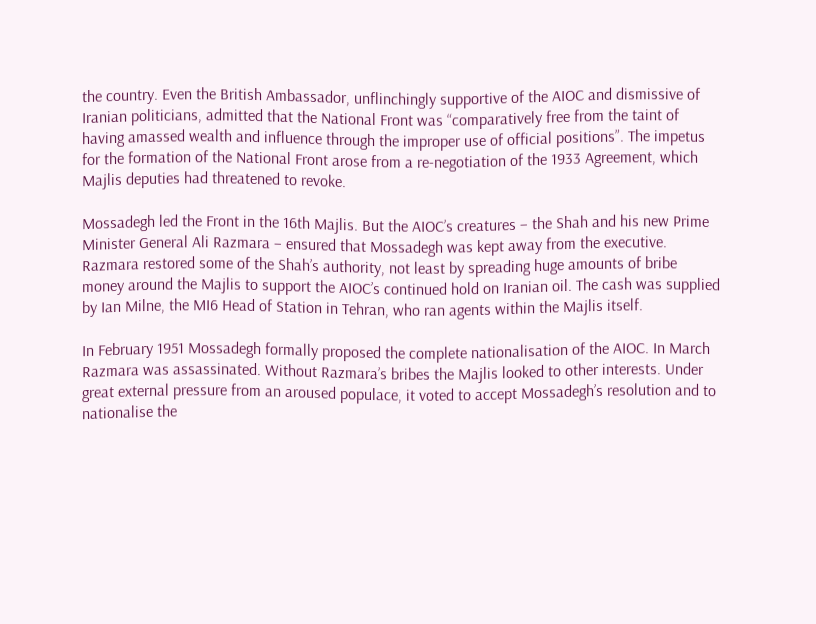the country. Even the British Ambassador, unflinchingly supportive of the AIOC and dismissive of Iranian politicians, admitted that the National Front was “comparatively free from the taint of having amassed wealth and influence through the improper use of official positions”. The impetus for the formation of the National Front arose from a re-negotiation of the 1933 Agreement, which Majlis deputies had threatened to revoke.

Mossadegh led the Front in the 16th Majlis. But the AIOC’s creatures – the Shah and his new Prime Minister General Ali Razmara – ensured that Mossadegh was kept away from the executive. Razmara restored some of the Shah’s authority, not least by spreading huge amounts of bribe money around the Majlis to support the AIOC’s continued hold on Iranian oil. The cash was supplied by Ian Milne, the MI6 Head of Station in Tehran, who ran agents within the Majlis itself.

In February 1951 Mossadegh formally proposed the complete nationalisation of the AIOC. In March Razmara was assassinated. Without Razmara’s bribes the Majlis looked to other interests. Under great external pressure from an aroused populace, it voted to accept Mossadegh’s resolution and to nationalise the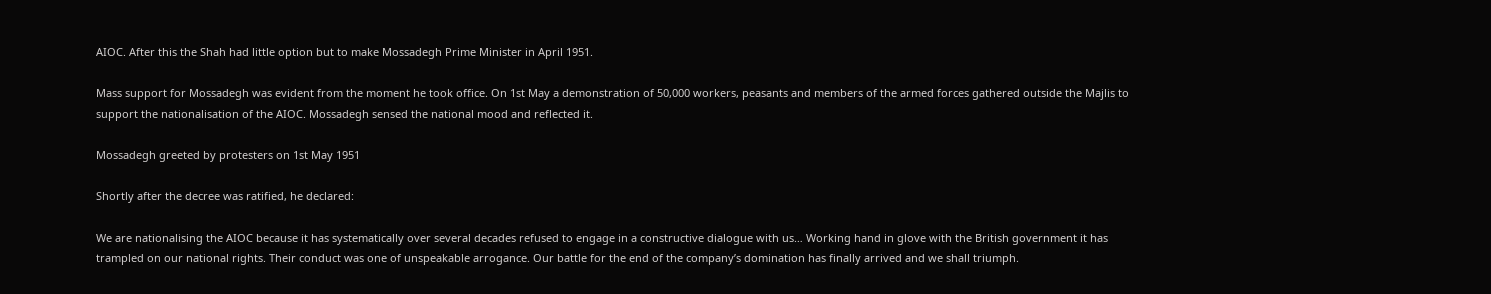AIOC. After this the Shah had little option but to make Mossadegh Prime Minister in April 1951.

Mass support for Mossadegh was evident from the moment he took office. On 1st May a demonstration of 50,000 workers, peasants and members of the armed forces gathered outside the Majlis to support the nationalisation of the AIOC. Mossadegh sensed the national mood and reflected it.

Mossadegh greeted by protesters on 1st May 1951

Shortly after the decree was ratified, he declared:

We are nationalising the AIOC because it has systematically over several decades refused to engage in a constructive dialogue with us… Working hand in glove with the British government it has trampled on our national rights. Their conduct was one of unspeakable arrogance. Our battle for the end of the company’s domination has finally arrived and we shall triumph.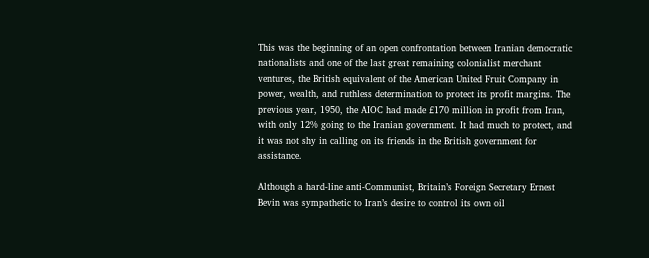This was the beginning of an open confrontation between Iranian democratic nationalists and one of the last great remaining colonialist merchant ventures, the British equivalent of the American United Fruit Company in power, wealth, and ruthless determination to protect its profit margins. The previous year, 1950, the AIOC had made £170 million in profit from Iran, with only 12% going to the Iranian government. It had much to protect, and it was not shy in calling on its friends in the British government for assistance.

Although a hard-line anti-Communist, Britain’s Foreign Secretary Ernest Bevin was sympathetic to Iran’s desire to control its own oil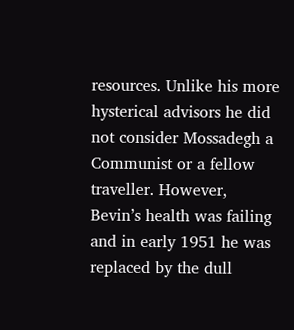resources. Unlike his more hysterical advisors he did not consider Mossadegh a Communist or a fellow traveller. However, Bevin’s health was failing and in early 1951 he was replaced by the dull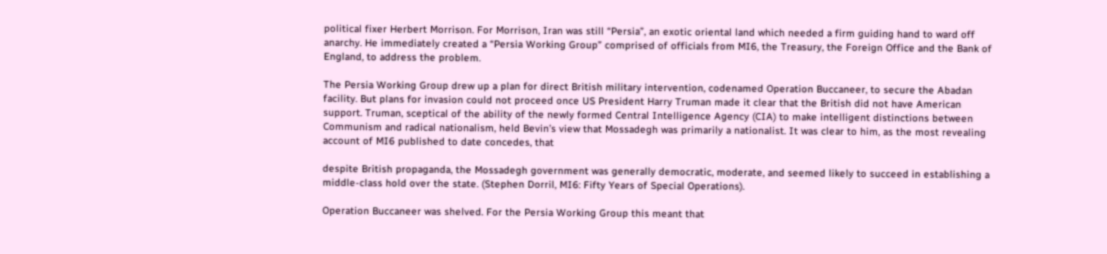political fixer Herbert Morrison. For Morrison, Iran was still “Persia”, an exotic oriental land which needed a firm guiding hand to ward off anarchy. He immediately created a “Persia Working Group” comprised of officials from MI6, the Treasury, the Foreign Office and the Bank of England, to address the problem.

The Persia Working Group drew up a plan for direct British military intervention, codenamed Operation Buccaneer, to secure the Abadan facility. But plans for invasion could not proceed once US President Harry Truman made it clear that the British did not have American support. Truman, sceptical of the ability of the newly formed Central Intelligence Agency (CIA) to make intelligent distinctions between Communism and radical nationalism, held Bevin’s view that Mossadegh was primarily a nationalist. It was clear to him, as the most revealing account of MI6 published to date concedes, that

despite British propaganda, the Mossadegh government was generally democratic, moderate, and seemed likely to succeed in establishing a middle-class hold over the state. (Stephen Dorril, MI6: Fifty Years of Special Operations).

Operation Buccaneer was shelved. For the Persia Working Group this meant that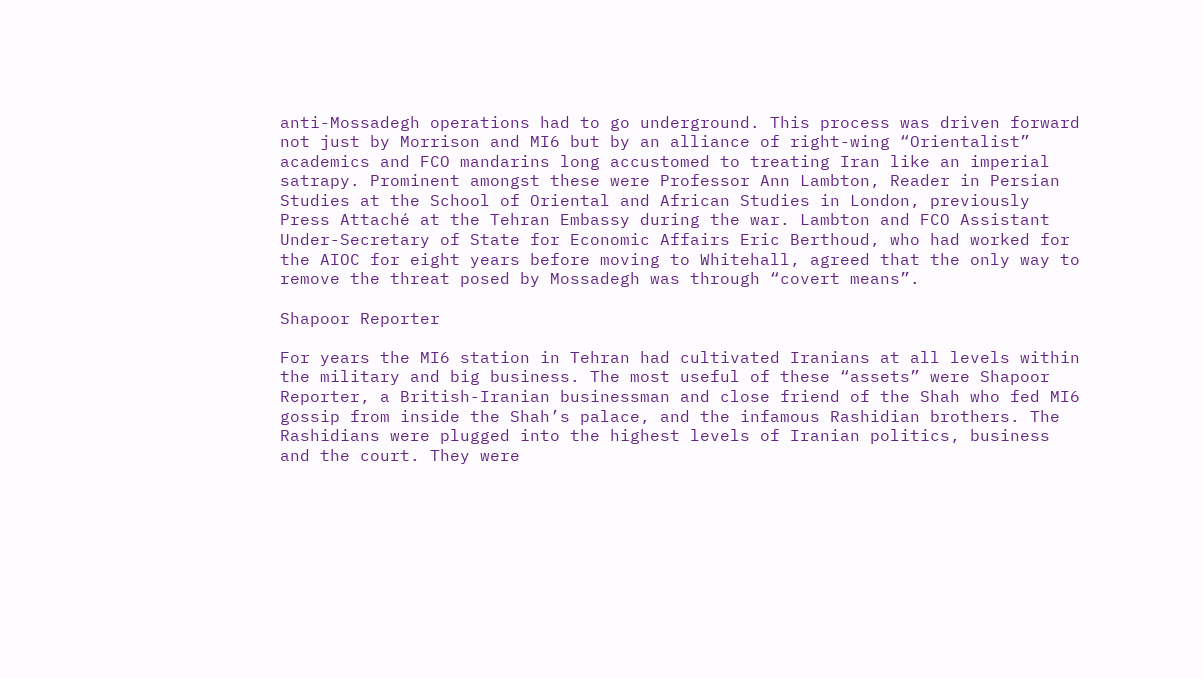anti-Mossadegh operations had to go underground. This process was driven forward not just by Morrison and MI6 but by an alliance of right-wing “Orientalist” academics and FCO mandarins long accustomed to treating Iran like an imperial satrapy. Prominent amongst these were Professor Ann Lambton, Reader in Persian Studies at the School of Oriental and African Studies in London, previously Press Attaché at the Tehran Embassy during the war. Lambton and FCO Assistant Under-Secretary of State for Economic Affairs Eric Berthoud, who had worked for the AIOC for eight years before moving to Whitehall, agreed that the only way to remove the threat posed by Mossadegh was through “covert means”.

Shapoor Reporter

For years the MI6 station in Tehran had cultivated Iranians at all levels within the military and big business. The most useful of these “assets” were Shapoor Reporter, a British-Iranian businessman and close friend of the Shah who fed MI6 gossip from inside the Shah’s palace, and the infamous Rashidian brothers. The Rashidians were plugged into the highest levels of Iranian politics, business and the court. They were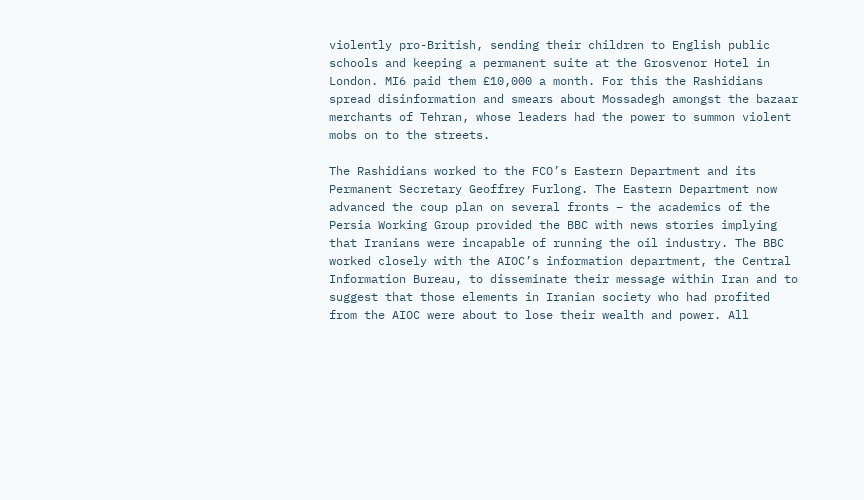violently pro-British, sending their children to English public schools and keeping a permanent suite at the Grosvenor Hotel in London. MI6 paid them £10,000 a month. For this the Rashidians spread disinformation and smears about Mossadegh amongst the bazaar merchants of Tehran, whose leaders had the power to summon violent mobs on to the streets.

The Rashidians worked to the FCO’s Eastern Department and its Permanent Secretary Geoffrey Furlong. The Eastern Department now advanced the coup plan on several fronts – the academics of the Persia Working Group provided the BBC with news stories implying that Iranians were incapable of running the oil industry. The BBC worked closely with the AIOC’s information department, the Central Information Bureau, to disseminate their message within Iran and to suggest that those elements in Iranian society who had profited from the AIOC were about to lose their wealth and power. All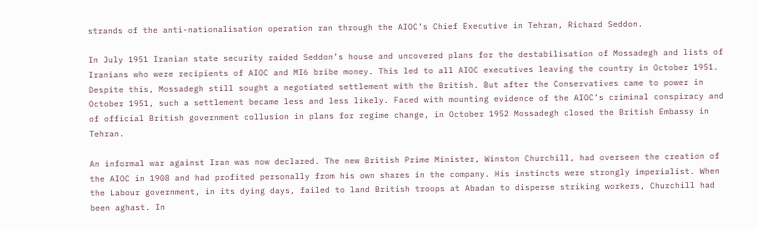strands of the anti-nationalisation operation ran through the AIOC’s Chief Executive in Tehran, Richard Seddon.

In July 1951 Iranian state security raided Seddon’s house and uncovered plans for the destabilisation of Mossadegh and lists of Iranians who were recipients of AIOC and MI6 bribe money. This led to all AIOC executives leaving the country in October 1951. Despite this, Mossadegh still sought a negotiated settlement with the British. But after the Conservatives came to power in October 1951, such a settlement became less and less likely. Faced with mounting evidence of the AIOC’s criminal conspiracy and of official British government collusion in plans for regime change, in October 1952 Mossadegh closed the British Embassy in Tehran.

An informal war against Iran was now declared. The new British Prime Minister, Winston Churchill, had overseen the creation of the AIOC in 1908 and had profited personally from his own shares in the company. His instincts were strongly imperialist. When the Labour government, in its dying days, failed to land British troops at Abadan to disperse striking workers, Churchill had been aghast. In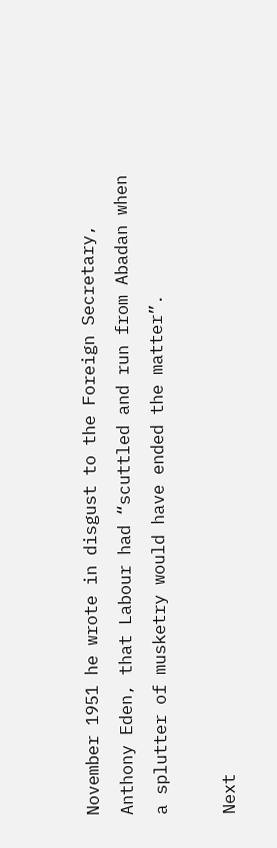November 1951 he wrote in disgust to the Foreign Secretary, Anthony Eden, that Labour had “scuttled and run from Abadan when a splutter of musketry would have ended the matter”.

Next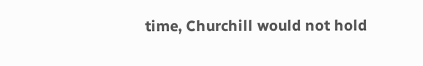time, Churchill would not hold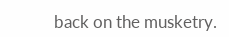back on the musketry.